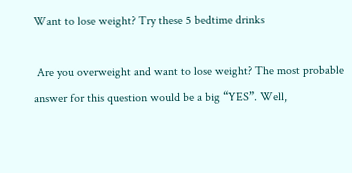Want to lose weight? Try these 5 bedtime drinks

 Are you overweight and want to lose weight? The most probable answer for this question would be a big “YES”. Well,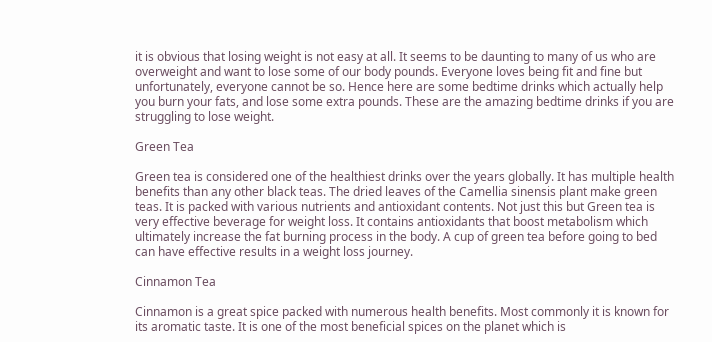it is obvious that losing weight is not easy at all. It seems to be daunting to many of us who are overweight and want to lose some of our body pounds. Everyone loves being fit and fine but unfortunately, everyone cannot be so. Hence here are some bedtime drinks which actually help you burn your fats, and lose some extra pounds. These are the amazing bedtime drinks if you are struggling to lose weight.

Green Tea

Green tea is considered one of the healthiest drinks over the years globally. It has multiple health benefits than any other black teas. The dried leaves of the Camellia sinensis plant make green teas. It is packed with various nutrients and antioxidant contents. Not just this but Green tea is very effective beverage for weight loss. It contains antioxidants that boost metabolism which ultimately increase the fat burning process in the body. A cup of green tea before going to bed can have effective results in a weight loss journey.

Cinnamon Tea

Cinnamon is a great spice packed with numerous health benefits. Most commonly it is known for its aromatic taste. It is one of the most beneficial spices on the planet which is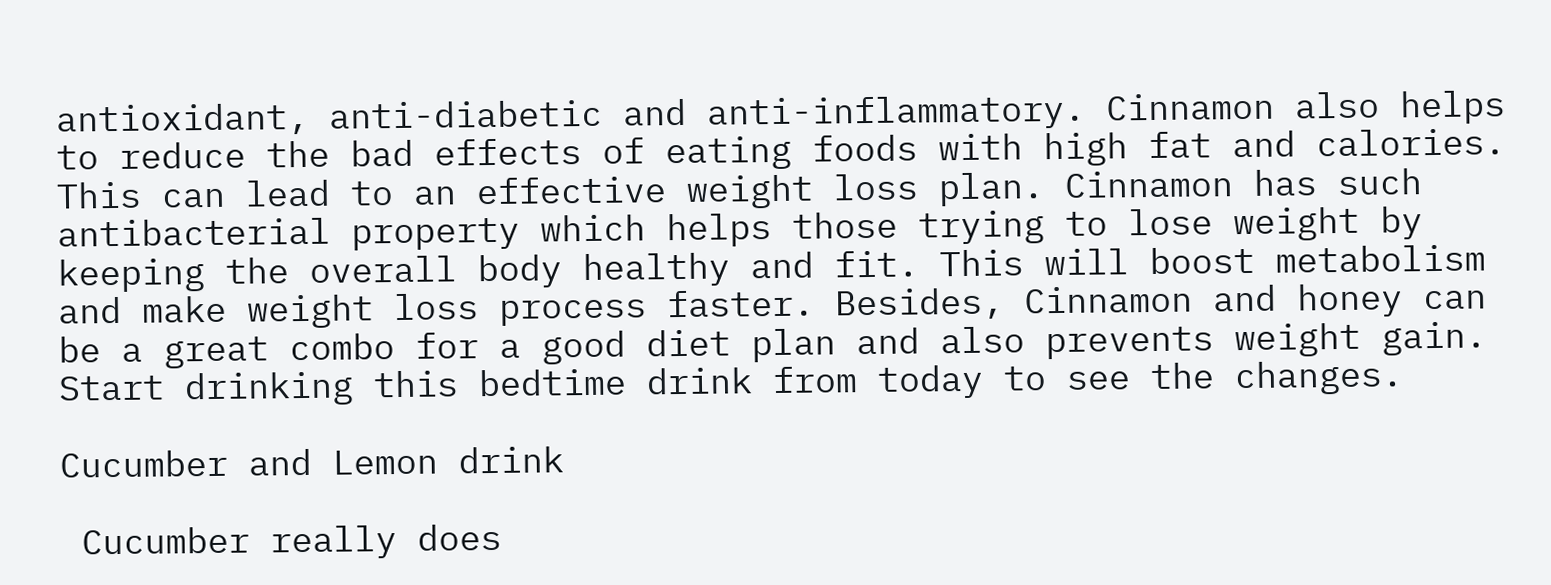antioxidant, anti-diabetic and anti-inflammatory. Cinnamon also helps to reduce the bad effects of eating foods with high fat and calories. This can lead to an effective weight loss plan. Cinnamon has such antibacterial property which helps those trying to lose weight by keeping the overall body healthy and fit. This will boost metabolism and make weight loss process faster. Besides, Cinnamon and honey can be a great combo for a good diet plan and also prevents weight gain. Start drinking this bedtime drink from today to see the changes.

Cucumber and Lemon drink

 Cucumber really does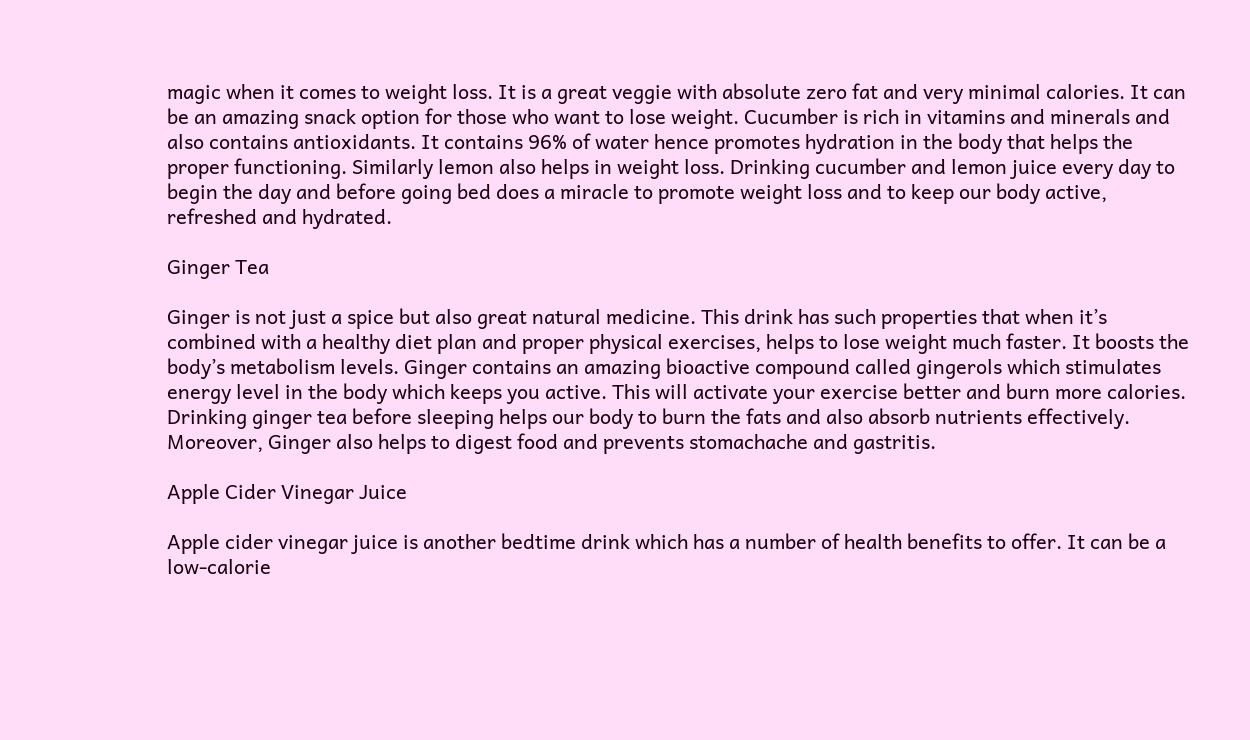magic when it comes to weight loss. It is a great veggie with absolute zero fat and very minimal calories. It can be an amazing snack option for those who want to lose weight. Cucumber is rich in vitamins and minerals and also contains antioxidants. It contains 96% of water hence promotes hydration in the body that helps the proper functioning. Similarly lemon also helps in weight loss. Drinking cucumber and lemon juice every day to begin the day and before going bed does a miracle to promote weight loss and to keep our body active, refreshed and hydrated.

Ginger Tea

Ginger is not just a spice but also great natural medicine. This drink has such properties that when it’s combined with a healthy diet plan and proper physical exercises, helps to lose weight much faster. It boosts the body’s metabolism levels. Ginger contains an amazing bioactive compound called gingerols which stimulates energy level in the body which keeps you active. This will activate your exercise better and burn more calories. Drinking ginger tea before sleeping helps our body to burn the fats and also absorb nutrients effectively. Moreover, Ginger also helps to digest food and prevents stomachache and gastritis.

Apple Cider Vinegar Juice

Apple cider vinegar juice is another bedtime drink which has a number of health benefits to offer. It can be a low-calorie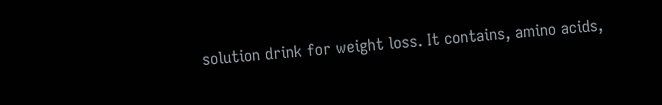solution drink for weight loss. It contains, amino acids,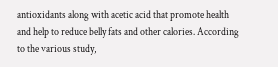antioxidants along with acetic acid that promote health and help to reduce belly fats and other calories. According to the various study,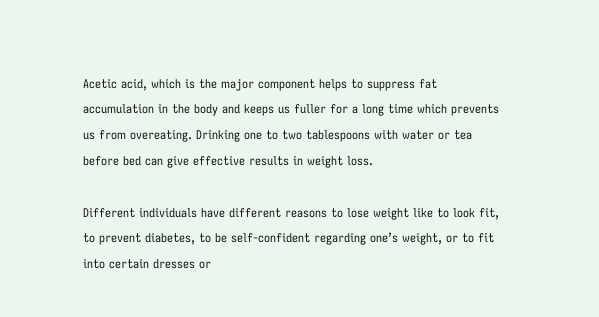Acetic acid, which is the major component helps to suppress fat accumulation in the body and keeps us fuller for a long time which prevents us from overeating. Drinking one to two tablespoons with water or tea before bed can give effective results in weight loss.

Different individuals have different reasons to lose weight like to look fit, to prevent diabetes, to be self-confident regarding one’s weight, or to fit into certain dresses or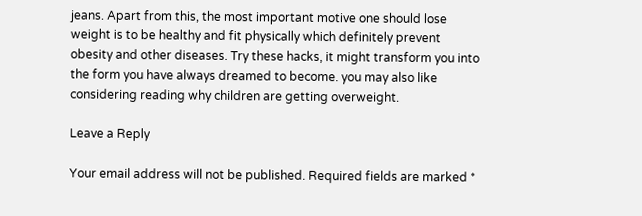jeans. Apart from this, the most important motive one should lose weight is to be healthy and fit physically which definitely prevent obesity and other diseases. Try these hacks, it might transform you into the form you have always dreamed to become. you may also like considering reading why children are getting overweight.

Leave a Reply

Your email address will not be published. Required fields are marked *